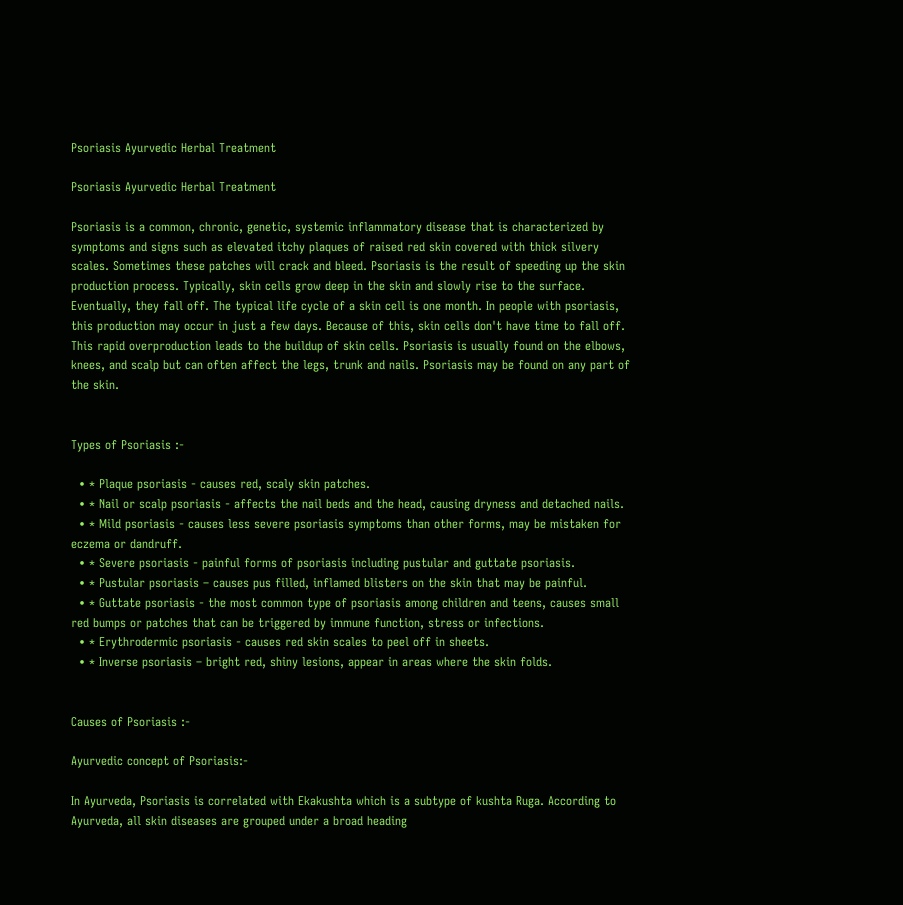Psoriasis Ayurvedic Herbal Treatment

Psoriasis Ayurvedic Herbal Treatment

Psoriasis is a common, chronic, genetic, systemic inflammatory disease that is characterized by symptoms and signs such as elevated itchy plaques of raised red skin covered with thick silvery scales. Sometimes these patches will crack and bleed. Psoriasis is the result of speeding up the skin production process. Typically, skin cells grow deep in the skin and slowly rise to the surface. Eventually, they fall off. The typical life cycle of a skin cell is one month. In people with psoriasis, this production may occur in just a few days. Because of this, skin cells don't have time to fall off. This rapid overproduction leads to the buildup of skin cells. Psoriasis is usually found on the elbows, knees, and scalp but can often affect the legs, trunk and nails. Psoriasis may be found on any part of the skin.


Types of Psoriasis :-

  • * Plaque psoriasis - causes red, scaly skin patches.
  • * Nail or scalp psoriasis - affects the nail beds and the head, causing dryness and detached nails.
  • * Mild psoriasis - causes less severe psoriasis symptoms than other forms, may be mistaken for eczema or dandruff.
  • * Severe psoriasis - painful forms of psoriasis including pustular and guttate psoriasis.
  • * Pustular psoriasis – causes pus filled, inflamed blisters on the skin that may be painful.
  • * Guttate psoriasis - the most common type of psoriasis among children and teens, causes small red bumps or patches that can be triggered by immune function, stress or infections.
  • * Erythrodermic psoriasis - causes red skin scales to peel off in sheets.
  • * Inverse psoriasis – bright red, shiny lesions, appear in areas where the skin folds.


Causes of Psoriasis :-

Ayurvedic concept of Psoriasis:-

In Ayurveda, Psoriasis is correlated with Ekakushta which is a subtype of kushta Ruga. According to Ayurveda, all skin diseases are grouped under a broad heading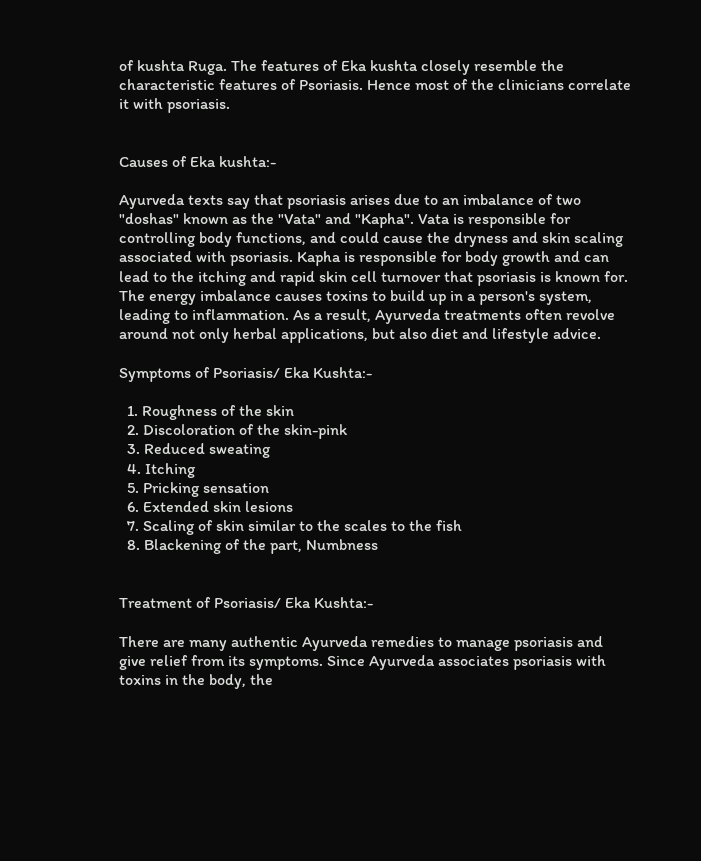of kushta Ruga. The features of Eka kushta closely resemble the characteristic features of Psoriasis. Hence most of the clinicians correlate it with psoriasis.


Causes of Eka kushta:-

Ayurveda texts say that psoriasis arises due to an imbalance of two "doshas" known as the "Vata" and "Kapha". Vata is responsible for controlling body functions, and could cause the dryness and skin scaling associated with psoriasis. Kapha is responsible for body growth and can lead to the itching and rapid skin cell turnover that psoriasis is known for.
The energy imbalance causes toxins to build up in a person's system, leading to inflammation. As a result, Ayurveda treatments often revolve around not only herbal applications, but also diet and lifestyle advice.

Symptoms of Psoriasis/ Eka Kushta:-

  1. Roughness of the skin
  2. Discoloration of the skin-pink
  3. Reduced sweating
  4. Itching
  5. Pricking sensation
  6. Extended skin lesions
  7. Scaling of skin similar to the scales to the fish
  8. Blackening of the part, Numbness


Treatment of Psoriasis/ Eka Kushta:-

There are many authentic Ayurveda remedies to manage psoriasis and give relief from its symptoms. Since Ayurveda associates psoriasis with toxins in the body, the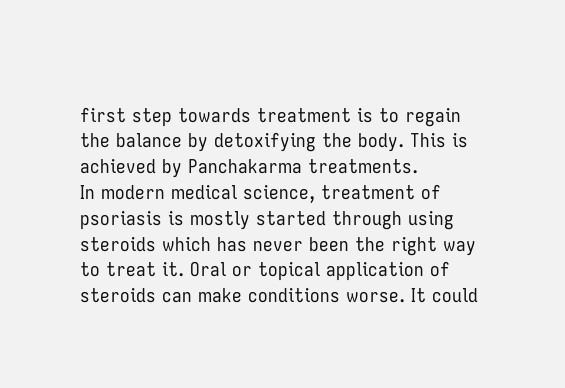first step towards treatment is to regain the balance by detoxifying the body. This is achieved by Panchakarma treatments.
In modern medical science, treatment of psoriasis is mostly started through using steroids which has never been the right way to treat it. Oral or topical application of steroids can make conditions worse. It could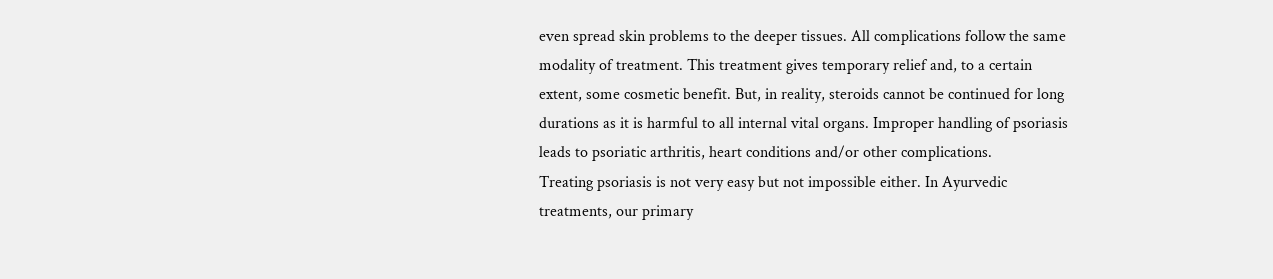even spread skin problems to the deeper tissues. All complications follow the same modality of treatment. This treatment gives temporary relief and, to a certain extent, some cosmetic benefit. But, in reality, steroids cannot be continued for long durations as it is harmful to all internal vital organs. Improper handling of psoriasis leads to psoriatic arthritis, heart conditions and/or other complications.
Treating psoriasis is not very easy but not impossible either. In Ayurvedic treatments, our primary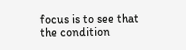focus is to see that the condition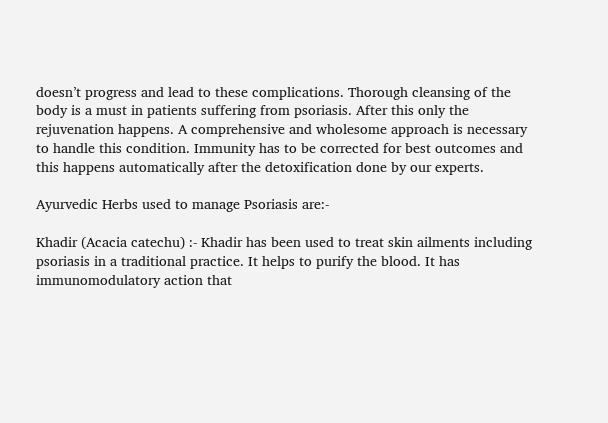doesn’t progress and lead to these complications. Thorough cleansing of the body is a must in patients suffering from psoriasis. After this only the rejuvenation happens. A comprehensive and wholesome approach is necessary to handle this condition. Immunity has to be corrected for best outcomes and this happens automatically after the detoxification done by our experts.

Ayurvedic Herbs used to manage Psoriasis are:-

Khadir (Acacia catechu) :- Khadir has been used to treat skin ailments including psoriasis in a traditional practice. It helps to purify the blood. It has immunomodulatory action that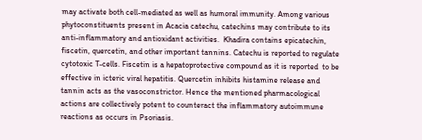may activate both cell-mediated as well as humoral immunity. Among various phytoconstituents present in Acacia catechu, catechins may contribute to its anti-inflammatory and antioxidant activities.  Khadira contains epicatechin, fiscetin, quercetin, and other important tannins. Catechu is reported to regulate cytotoxic T-cells. Fiscetin is a hepatoprotective compound as it is reported  to be effective in icteric viral hepatitis. Quercetin inhibits histamine release and tannin acts as the vasoconstrictor. Hence the mentioned pharmacological actions are collectively potent to counteract the inflammatory autoimmune reactions as occurs in Psoriasis.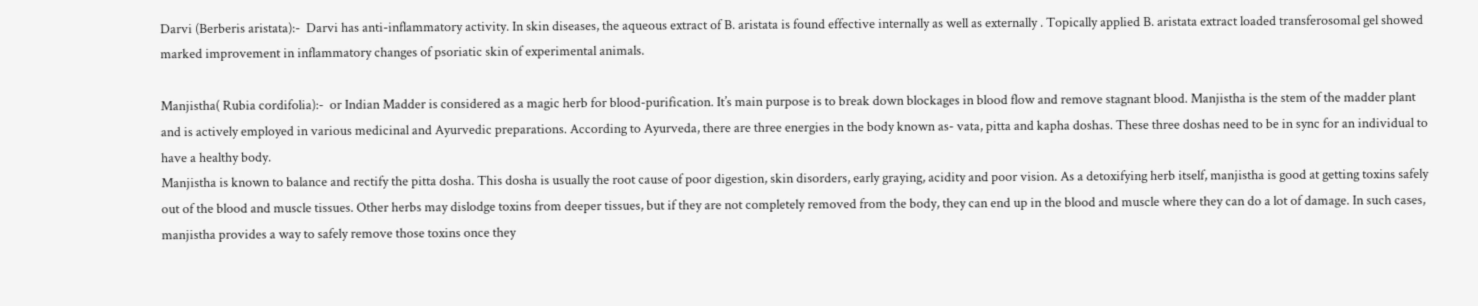Darvi (Berberis aristata):-  Darvi has anti-inflammatory activity. In skin diseases, the aqueous extract of B. aristata is found effective internally as well as externally . Topically applied B. aristata extract loaded transferosomal gel showed marked improvement in inflammatory changes of psoriatic skin of experimental animals.

Manjistha( Rubia cordifolia):-  or Indian Madder is considered as a magic herb for blood-purification. It’s main purpose is to break down blockages in blood flow and remove stagnant blood. Manjistha is the stem of the madder plant and is actively employed in various medicinal and Ayurvedic preparations. According to Ayurveda, there are three energies in the body known as- vata, pitta and kapha doshas. These three doshas need to be in sync for an individual to have a healthy body.
Manjistha is known to balance and rectify the pitta dosha. This dosha is usually the root cause of poor digestion, skin disorders, early graying, acidity and poor vision. As a detoxifying herb itself, manjistha is good at getting toxins safely out of the blood and muscle tissues. Other herbs may dislodge toxins from deeper tissues, but if they are not completely removed from the body, they can end up in the blood and muscle where they can do a lot of damage. In such cases, manjistha provides a way to safely remove those toxins once they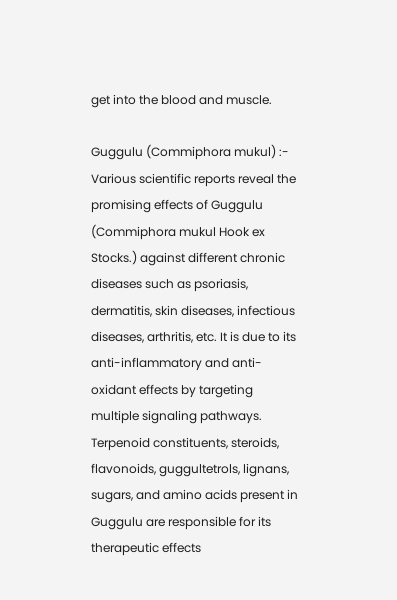get into the blood and muscle.

Guggulu (Commiphora mukul) :-   Various scientific reports reveal the promising effects of Guggulu (Commiphora mukul Hook ex Stocks.) against different chronic diseases such as psoriasis, dermatitis, skin diseases, infectious diseases, arthritis, etc. It is due to its anti-inflammatory and anti-oxidant effects by targeting multiple signaling pathways. Terpenoid constituents, steroids, flavonoids, guggultetrols, lignans, sugars, and amino acids present in Guggulu are responsible for its therapeutic effects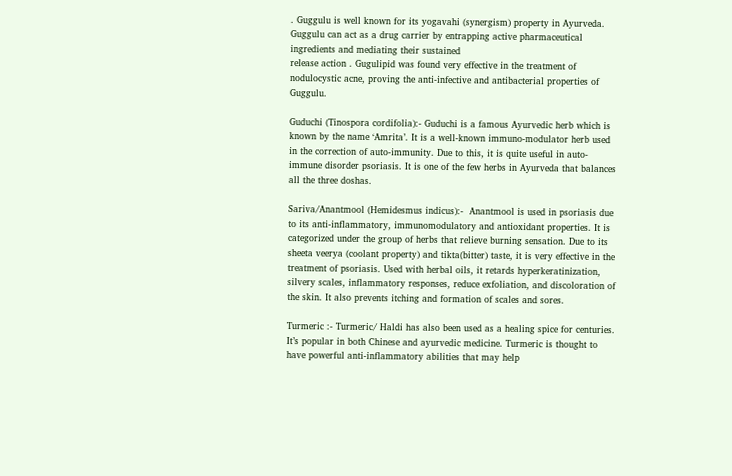. Guggulu is well known for its yogavahi (synergism) property in Ayurveda. Guggulu can act as a drug carrier by entrapping active pharmaceutical ingredients and mediating their sustained
release action . Gugulipid was found very effective in the treatment of nodulocystic acne, proving the anti-infective and antibacterial properties of Guggulu.

Guduchi (Tinospora cordifolia):- Guduchi is a famous Ayurvedic herb which is known by the name ‘Amrita’. It is a well-known immuno-modulator herb used in the correction of auto-immunity. Due to this, it is quite useful in auto-immune disorder psoriasis. It is one of the few herbs in Ayurveda that balances all the three doshas.

Sariva/Anantmool (Hemidesmus indicus):-  Anantmool is used in psoriasis due to its anti-inflammatory, immunomodulatory and antioxidant properties. It is categorized under the group of herbs that relieve burning sensation. Due to its sheeta veerya (coolant property) and tikta(bitter) taste, it is very effective in the treatment of psoriasis. Used with herbal oils, it retards hyperkeratinization, silvery scales, inflammatory responses, reduce exfoliation, and discoloration of the skin. It also prevents itching and formation of scales and sores.

Turmeric :- Turmeric/ Haldi has also been used as a healing spice for centuries. It’s popular in both Chinese and ayurvedic medicine. Turmeric is thought to have powerful anti-inflammatory abilities that may help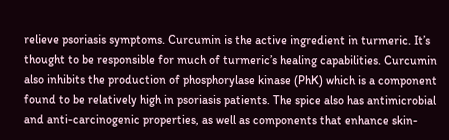relieve psoriasis symptoms. Curcumin is the active ingredient in turmeric. It’s thought to be responsible for much of turmeric’s healing capabilities. Curcumin also inhibits the production of phosphorylase kinase (PhK) which is a component found to be relatively high in psoriasis patients. The spice also has antimicrobial and anti-carcinogenic properties, as well as components that enhance skin-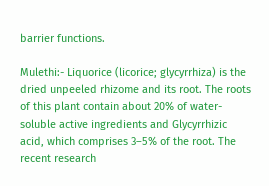barrier functions.

Mulethi:- Liquorice (licorice; glycyrrhiza) is the dried unpeeled rhizome and its root. The roots of this plant contain about 20% of water-soluble active ingredients and Glycyrrhizic acid, which comprises 3–5% of the root. The recent research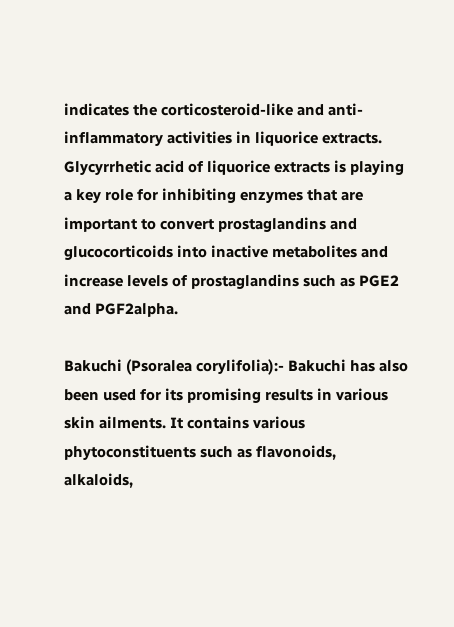indicates the corticosteroid-like and anti-inflammatory activities in liquorice extracts. Glycyrrhetic acid of liquorice extracts is playing a key role for inhibiting enzymes that are important to convert prostaglandins and glucocorticoids into inactive metabolites and increase levels of prostaglandins such as PGE2 and PGF2alpha.

Bakuchi (Psoralea corylifolia):- Bakuchi has also been used for its promising results in various skin ailments. It contains various phytoconstituents such as flavonoids, alkaloids,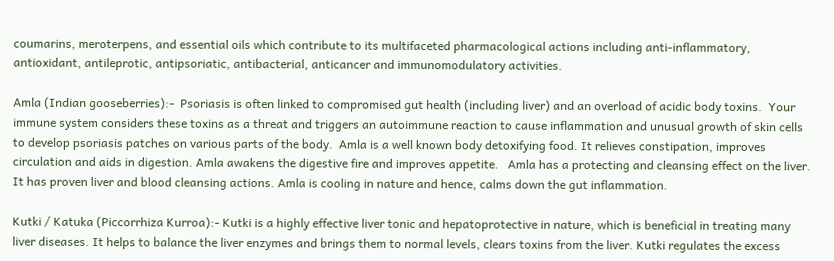coumarins, meroterpens, and essential oils which contribute to its multifaceted pharmacological actions including anti-inflammatory, antioxidant, antileprotic, antipsoriatic, antibacterial, anticancer and immunomodulatory activities.

Amla (Indian gooseberries):-  Psoriasis is often linked to compromised gut health (including liver) and an overload of acidic body toxins.  Your immune system considers these toxins as a threat and triggers an autoimmune reaction to cause inflammation and unusual growth of skin cells to develop psoriasis patches on various parts of the body.  Amla is a well known body detoxifying food. It relieves constipation, improves circulation and aids in digestion. Amla awakens the digestive fire and improves appetite.   Amla has a protecting and cleansing effect on the liver. It has proven liver and blood cleansing actions. Amla is cooling in nature and hence, calms down the gut inflammation.

Kutki / Katuka (Piccorrhiza Kurroa):- Kutki is a highly effective liver tonic and hepatoprotective in nature, which is beneficial in treating many liver diseases. It helps to balance the liver enzymes and brings them to normal levels, clears toxins from the liver. Kutki regulates the excess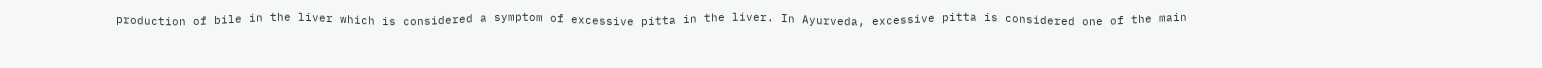production of bile in the liver which is considered a symptom of excessive pitta in the liver. In Ayurveda, excessive pitta is considered one of the main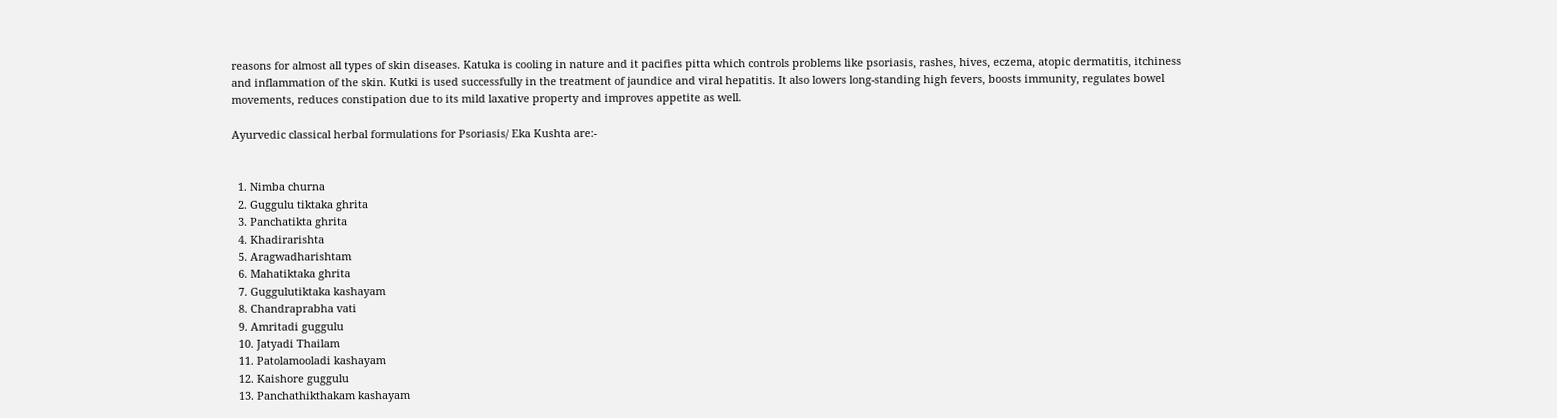reasons for almost all types of skin diseases. Katuka is cooling in nature and it pacifies pitta which controls problems like psoriasis, rashes, hives, eczema, atopic dermatitis, itchiness and inflammation of the skin. Kutki is used successfully in the treatment of jaundice and viral hepatitis. It also lowers long-standing high fevers, boosts immunity, regulates bowel movements, reduces constipation due to its mild laxative property and improves appetite as well.

Ayurvedic classical herbal formulations for Psoriasis/ Eka Kushta are:-


  1. Nimba churna
  2. Guggulu tiktaka ghrita
  3. Panchatikta ghrita
  4. Khadirarishta
  5. Aragwadharishtam
  6. Mahatiktaka ghrita
  7. Guggulutiktaka kashayam
  8. Chandraprabha vati
  9. Amritadi guggulu
  10. Jatyadi Thailam
  11. Patolamooladi kashayam
  12. Kaishore guggulu
  13. Panchathikthakam kashayam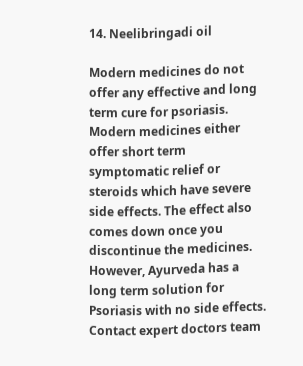14. Neelibringadi oil

Modern medicines do not offer any effective and long term cure for psoriasis. Modern medicines either offer short term symptomatic relief or steroids which have severe side effects. The effect also comes down once you discontinue the medicines. However, Ayurveda has a long term solution for Psoriasis with no side effects. Contact expert doctors team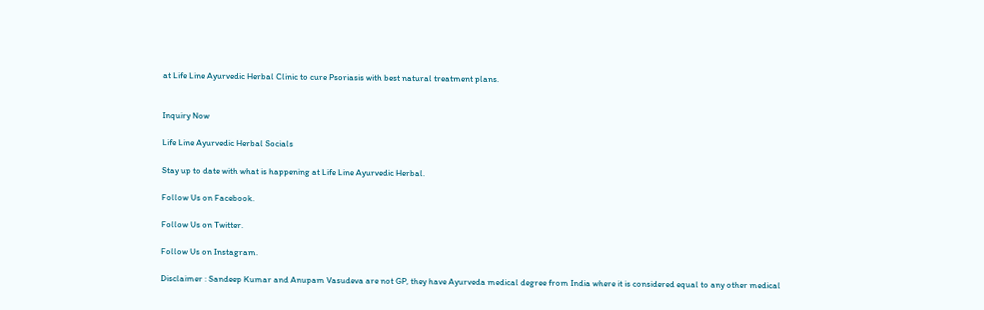at Life Line Ayurvedic Herbal Clinic to cure Psoriasis with best natural treatment plans.


Inquiry Now

Life Line Ayurvedic Herbal Socials

Stay up to date with what is happening at Life Line Ayurvedic Herbal.

Follow Us on Facebook.

Follow Us on Twitter.

Follow Us on Instagram.

Disclaimer : Sandeep Kumar and Anupam Vasudeva are not GP, they have Ayurveda medical degree from India where it is considered equal to any other medical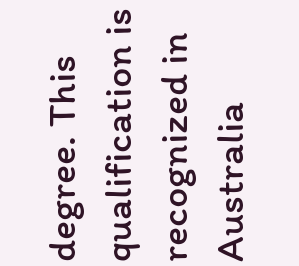degree. This qualification is recognized in Australia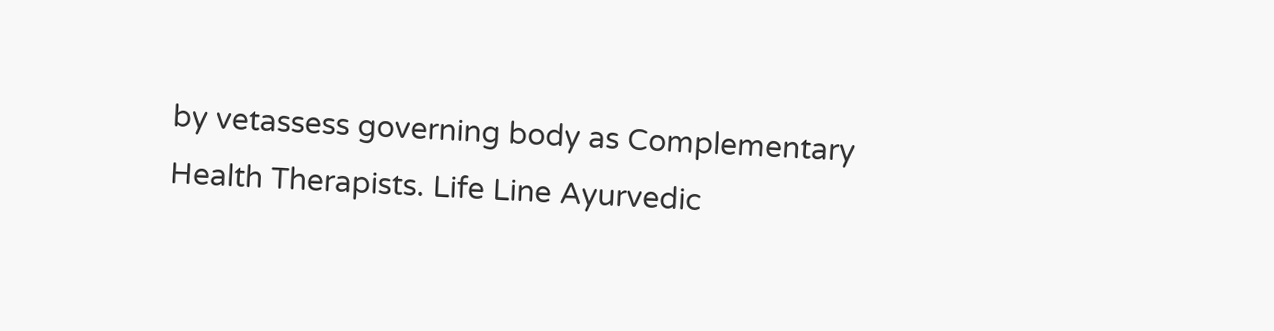by vetassess governing body as Complementary Health Therapists. Life Line Ayurvedic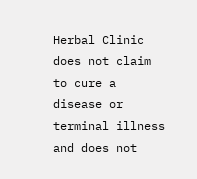Herbal Clinic does not claim to cure a disease or terminal illness and does not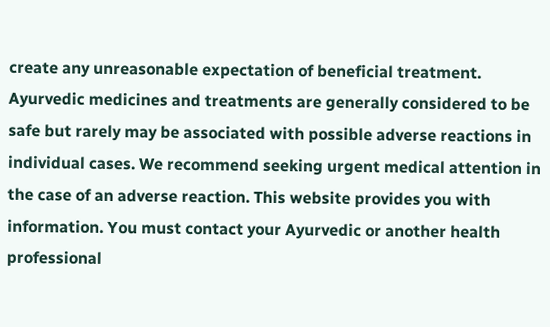create any unreasonable expectation of beneficial treatment. Ayurvedic medicines and treatments are generally considered to be safe but rarely may be associated with possible adverse reactions in individual cases. We recommend seeking urgent medical attention in the case of an adverse reaction. This website provides you with information. You must contact your Ayurvedic or another health professional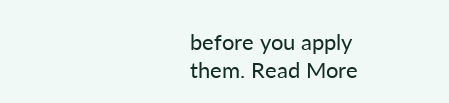before you apply them. Read More